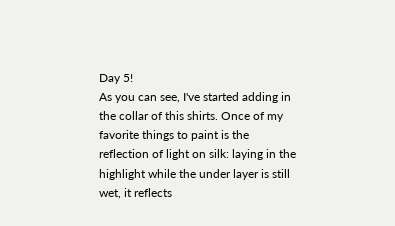Day 5!
As you can see, I've started adding in the collar of this shirts. Once of my favorite things to paint is the reflection of light on silk: laying in the highlight while the under layer is still wet, it reflects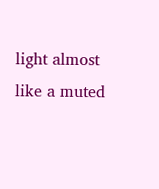light almost like a muted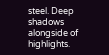steel. Deep shadows alongside of highlights.